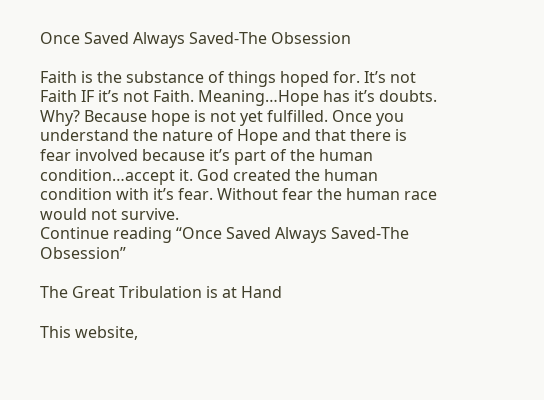Once Saved Always Saved-The Obsession

Faith is the substance of things hoped for. It’s not Faith IF it’s not Faith. Meaning…Hope has it’s doubts. Why? Because hope is not yet fulfilled. Once you understand the nature of Hope and that there is fear involved because it’s part of the human condition…accept it. God created the human condition with it’s fear. Without fear the human race would not survive.
Continue reading “Once Saved Always Saved-The Obsession”

The Great Tribulation is at Hand

This website,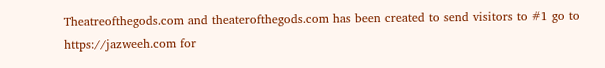Theatreofthegods.com and theaterofthegods.com has been created to send visitors to #1 go to https://jazweeh.com for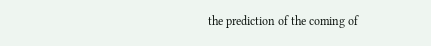the prediction of the coming of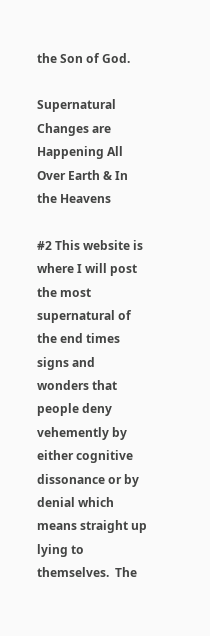the Son of God.

Supernatural Changes are Happening All Over Earth & In the Heavens

#2 This website is where I will post the most supernatural of the end times signs and wonders that people deny vehemently by either cognitive dissonance or by denial which means straight up lying to themselves.  The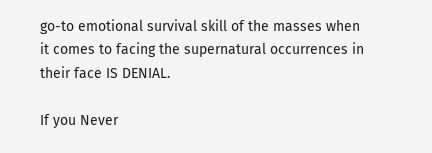go-to emotional survival skill of the masses when it comes to facing the supernatural occurrences in their face IS DENIAL.

If you Never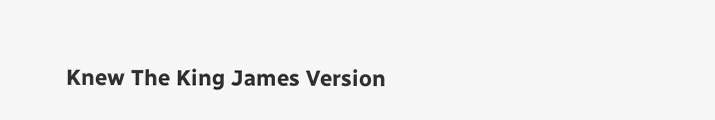Knew The King James Version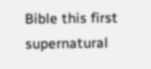Bible this first supernatural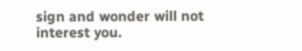sign and wonder will not interest you.